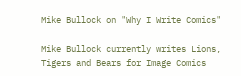Mike Bullock on "Why I Write Comics"

Mike Bullock currently writes Lions, Tigers and Bears for Image Comics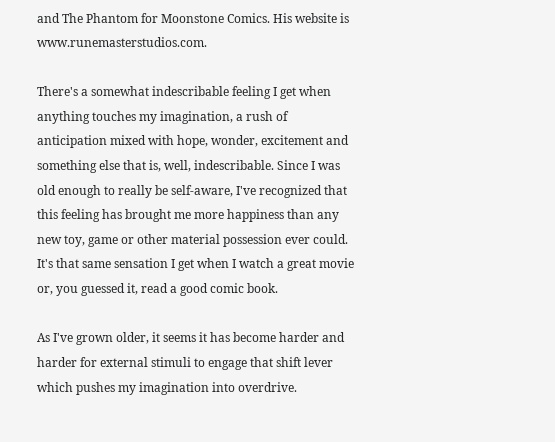and The Phantom for Moonstone Comics. His website is www.runemasterstudios.com.

There's a somewhat indescribable feeling I get when anything touches my imagination, a rush of anticipation mixed with hope, wonder, excitement and something else that is, well, indescribable. Since I was old enough to really be self-aware, I've recognized that this feeling has brought me more happiness than any new toy, game or other material possession ever could. It's that same sensation I get when I watch a great movie or, you guessed it, read a good comic book.

As I've grown older, it seems it has become harder and harder for external stimuli to engage that shift lever which pushes my imagination into overdrive.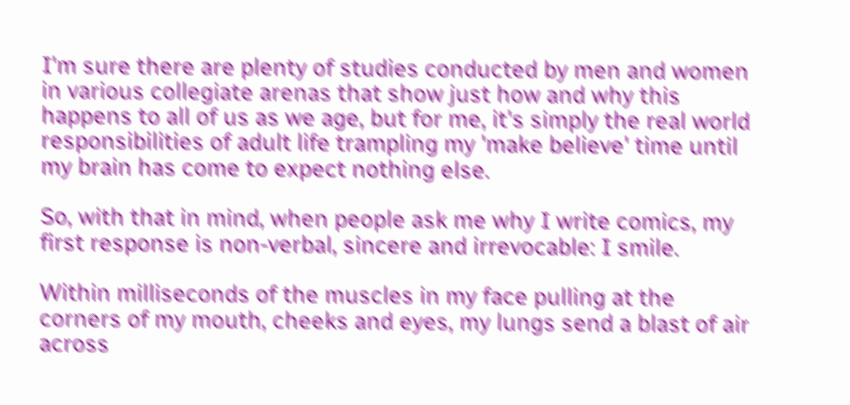I'm sure there are plenty of studies conducted by men and women in various collegiate arenas that show just how and why this happens to all of us as we age, but for me, it's simply the real world responsibilities of adult life trampling my 'make believe' time until my brain has come to expect nothing else.

So, with that in mind, when people ask me why I write comics, my first response is non-verbal, sincere and irrevocable: I smile.

Within milliseconds of the muscles in my face pulling at the corners of my mouth, cheeks and eyes, my lungs send a blast of air across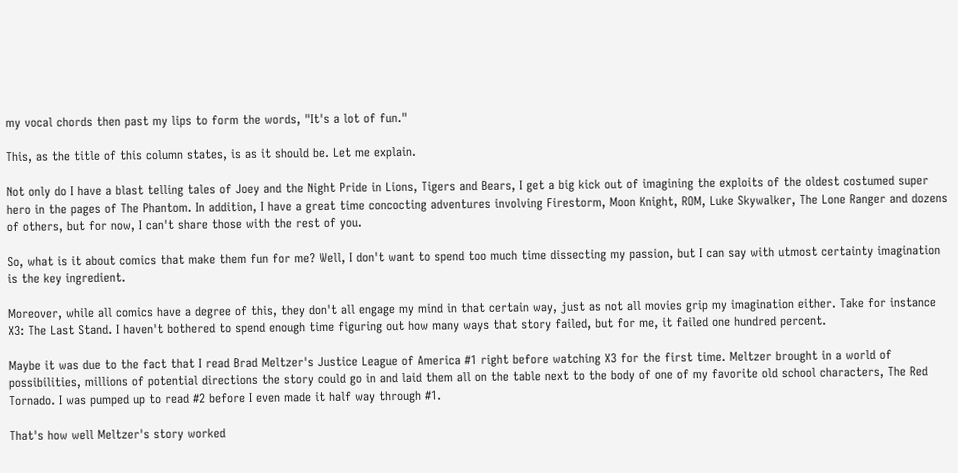my vocal chords then past my lips to form the words, "It's a lot of fun."

This, as the title of this column states, is as it should be. Let me explain.

Not only do I have a blast telling tales of Joey and the Night Pride in Lions, Tigers and Bears, I get a big kick out of imagining the exploits of the oldest costumed super hero in the pages of The Phantom. In addition, I have a great time concocting adventures involving Firestorm, Moon Knight, ROM, Luke Skywalker, The Lone Ranger and dozens of others, but for now, I can't share those with the rest of you.

So, what is it about comics that make them fun for me? Well, I don't want to spend too much time dissecting my passion, but I can say with utmost certainty imagination is the key ingredient.

Moreover, while all comics have a degree of this, they don't all engage my mind in that certain way, just as not all movies grip my imagination either. Take for instance X3: The Last Stand. I haven't bothered to spend enough time figuring out how many ways that story failed, but for me, it failed one hundred percent.

Maybe it was due to the fact that I read Brad Meltzer's Justice League of America #1 right before watching X3 for the first time. Meltzer brought in a world of possibilities, millions of potential directions the story could go in and laid them all on the table next to the body of one of my favorite old school characters, The Red Tornado. I was pumped up to read #2 before I even made it half way through #1.

That's how well Meltzer's story worked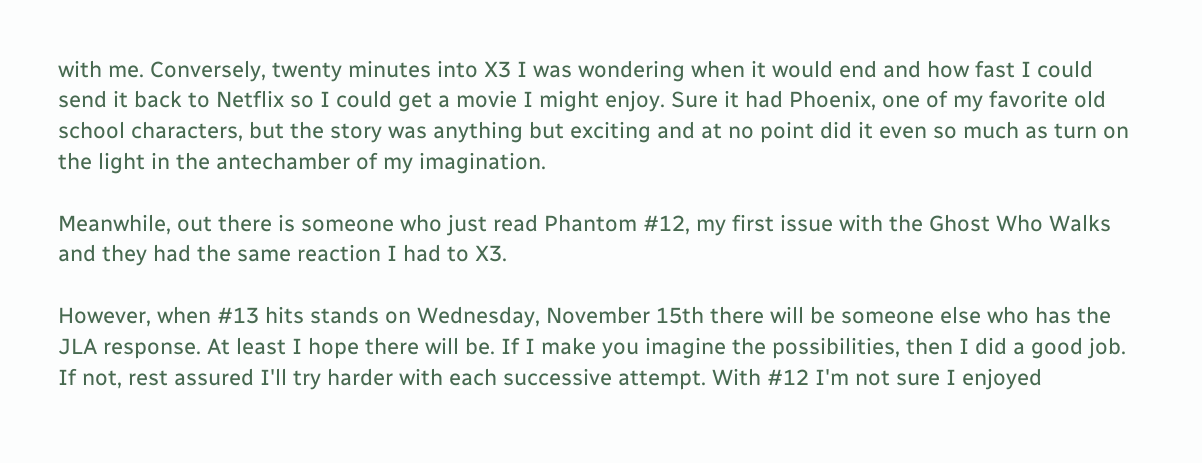with me. Conversely, twenty minutes into X3 I was wondering when it would end and how fast I could send it back to Netflix so I could get a movie I might enjoy. Sure it had Phoenix, one of my favorite old school characters, but the story was anything but exciting and at no point did it even so much as turn on the light in the antechamber of my imagination.

Meanwhile, out there is someone who just read Phantom #12, my first issue with the Ghost Who Walks and they had the same reaction I had to X3.

However, when #13 hits stands on Wednesday, November 15th there will be someone else who has the JLA response. At least I hope there will be. If I make you imagine the possibilities, then I did a good job. If not, rest assured I'll try harder with each successive attempt. With #12 I'm not sure I enjoyed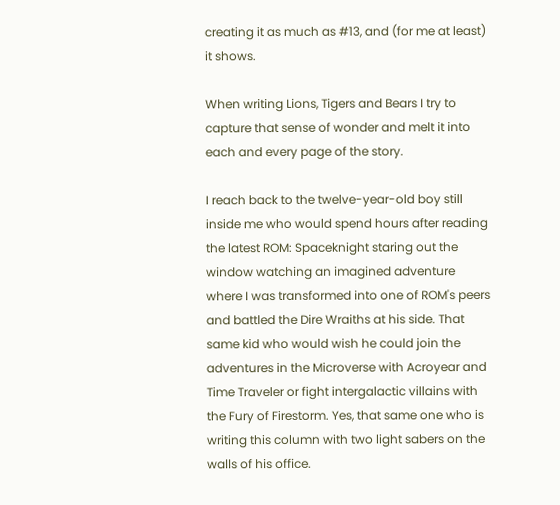creating it as much as #13, and (for me at least) it shows.

When writing Lions, Tigers and Bears I try to capture that sense of wonder and melt it into each and every page of the story.

I reach back to the twelve-year-old boy still inside me who would spend hours after reading the latest ROM: Spaceknight staring out the window watching an imagined adventure where I was transformed into one of ROM's peers and battled the Dire Wraiths at his side. That same kid who would wish he could join the adventures in the Microverse with Acroyear and Time Traveler or fight intergalactic villains with the Fury of Firestorm. Yes, that same one who is writing this column with two light sabers on the walls of his office.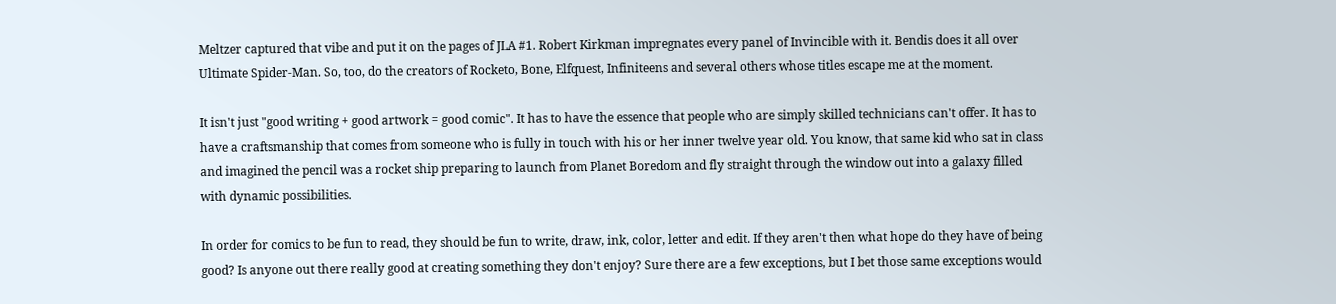Meltzer captured that vibe and put it on the pages of JLA #1. Robert Kirkman impregnates every panel of Invincible with it. Bendis does it all over Ultimate Spider-Man. So, too, do the creators of Rocketo, Bone, Elfquest, Infiniteens and several others whose titles escape me at the moment.

It isn't just "good writing + good artwork = good comic". It has to have the essence that people who are simply skilled technicians can't offer. It has to have a craftsmanship that comes from someone who is fully in touch with his or her inner twelve year old. You know, that same kid who sat in class and imagined the pencil was a rocket ship preparing to launch from Planet Boredom and fly straight through the window out into a galaxy filled with dynamic possibilities.

In order for comics to be fun to read, they should be fun to write, draw, ink, color, letter and edit. If they aren't then what hope do they have of being good? Is anyone out there really good at creating something they don't enjoy? Sure there are a few exceptions, but I bet those same exceptions would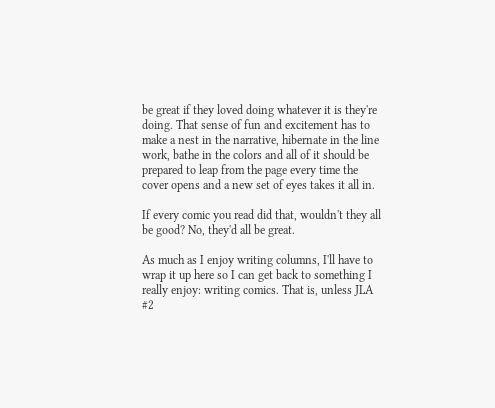be great if they loved doing whatever it is they're doing. That sense of fun and excitement has to make a nest in the narrative, hibernate in the line work, bathe in the colors and all of it should be prepared to leap from the page every time the cover opens and a new set of eyes takes it all in.

If every comic you read did that, wouldn't they all be good? No, they'd all be great.

As much as I enjoy writing columns, I'll have to wrap it up here so I can get back to something I really enjoy: writing comics. That is, unless JLA #2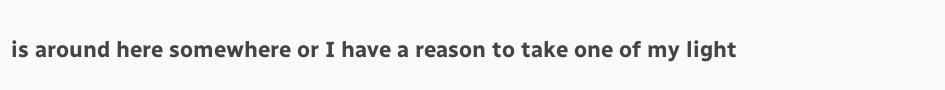is around here somewhere or I have a reason to take one of my light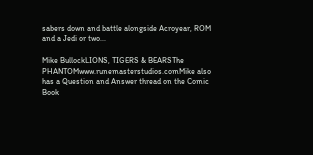sabers down and battle alongside Acroyear, ROM and a Jedi or two...

Mike BullockLIONS, TIGERS & BEARSThe PHANTOMwww.runemasterstudios.comMike also has a Question and Answer thread on the Comic Book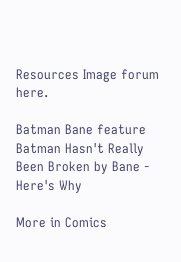Resources Image forum here.

Batman Bane feature
Batman Hasn't Really Been Broken by Bane - Here's Why

More in Comics